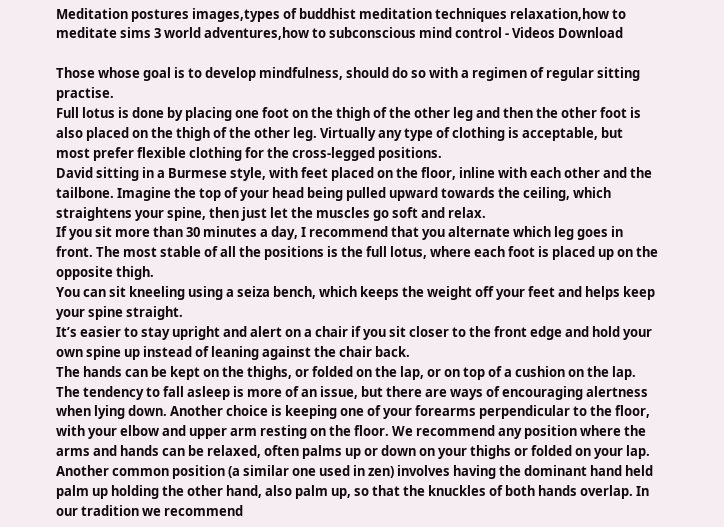Meditation postures images,types of buddhist meditation techniques relaxation,how to meditate sims 3 world adventures,how to subconscious mind control - Videos Download

Those whose goal is to develop mindfulness, should do so with a regimen of regular sitting practise.
Full lotus is done by placing one foot on the thigh of the other leg and then the other foot is also placed on the thigh of the other leg. Virtually any type of clothing is acceptable, but most prefer flexible clothing for the cross-legged positions.
David sitting in a Burmese style, with feet placed on the floor, inline with each other and the tailbone. Imagine the top of your head being pulled upward towards the ceiling, which straightens your spine, then just let the muscles go soft and relax.
If you sit more than 30 minutes a day, I recommend that you alternate which leg goes in front. The most stable of all the positions is the full lotus, where each foot is placed up on the opposite thigh.
You can sit kneeling using a seiza bench, which keeps the weight off your feet and helps keep your spine straight.
It’s easier to stay upright and alert on a chair if you sit closer to the front edge and hold your own spine up instead of leaning against the chair back.
The hands can be kept on the thighs, or folded on the lap, or on top of a cushion on the lap.
The tendency to fall asleep is more of an issue, but there are ways of encouraging alertness when lying down. Another choice is keeping one of your forearms perpendicular to the floor, with your elbow and upper arm resting on the floor. We recommend any position where the arms and hands can be relaxed, often palms up or down on your thighs or folded on your lap. Another common position (a similar one used in zen) involves having the dominant hand held palm up holding the other hand, also palm up, so that the knuckles of both hands overlap. In our tradition we recommend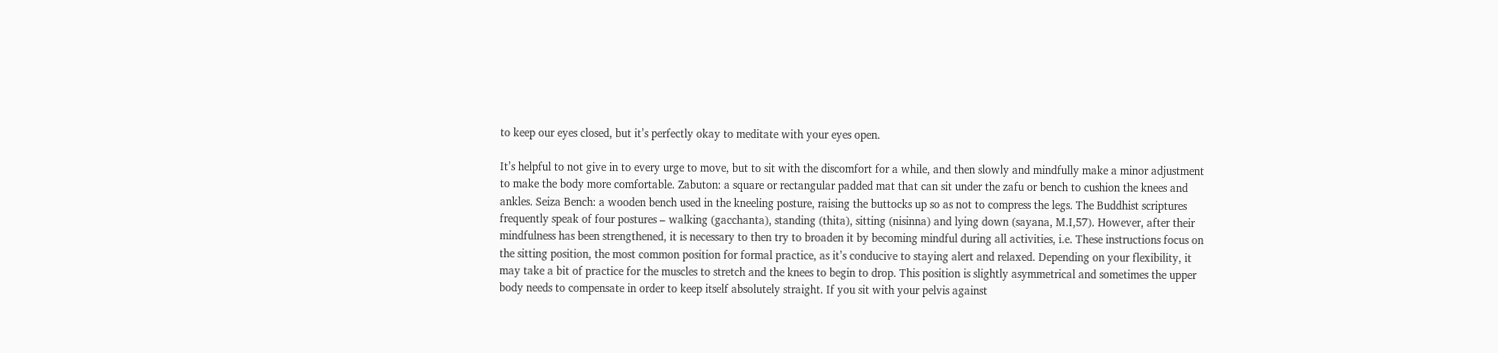to keep our eyes closed, but it’s perfectly okay to meditate with your eyes open.

It’s helpful to not give in to every urge to move, but to sit with the discomfort for a while, and then slowly and mindfully make a minor adjustment to make the body more comfortable. Zabuton: a square or rectangular padded mat that can sit under the zafu or bench to cushion the knees and ankles. Seiza Bench: a wooden bench used in the kneeling posture, raising the buttocks up so as not to compress the legs. The Buddhist scriptures frequently speak of four postures – walking (gacchanta), standing (thita), sitting (nisinna) and lying down (sayana, M.I,57). However, after their mindfulness has been strengthened, it is necessary to then try to broaden it by becoming mindful during all activities, i.e. These instructions focus on the sitting position, the most common position for formal practice, as it’s conducive to staying alert and relaxed. Depending on your flexibility, it may take a bit of practice for the muscles to stretch and the knees to begin to drop. This position is slightly asymmetrical and sometimes the upper body needs to compensate in order to keep itself absolutely straight. If you sit with your pelvis against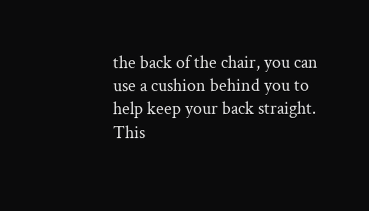the back of the chair, you can use a cushion behind you to help keep your back straight. This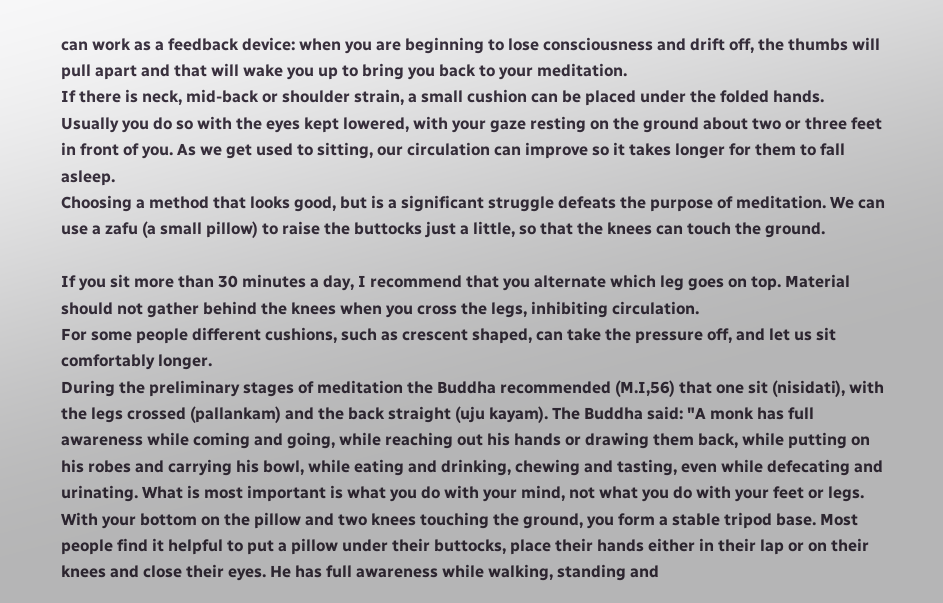can work as a feedback device: when you are beginning to lose consciousness and drift off, the thumbs will pull apart and that will wake you up to bring you back to your meditation.
If there is neck, mid-back or shoulder strain, a small cushion can be placed under the folded hands.
Usually you do so with the eyes kept lowered, with your gaze resting on the ground about two or three feet in front of you. As we get used to sitting, our circulation can improve so it takes longer for them to fall asleep.
Choosing a method that looks good, but is a significant struggle defeats the purpose of meditation. We can use a zafu (a small pillow) to raise the buttocks just a little, so that the knees can touch the ground.

If you sit more than 30 minutes a day, I recommend that you alternate which leg goes on top. Material should not gather behind the knees when you cross the legs, inhibiting circulation.
For some people different cushions, such as crescent shaped, can take the pressure off, and let us sit comfortably longer.
During the preliminary stages of meditation the Buddha recommended (M.I,56) that one sit (nisidati), with the legs crossed (pallankam) and the back straight (uju kayam). The Buddha said: "A monk has full awareness while coming and going, while reaching out his hands or drawing them back, while putting on his robes and carrying his bowl, while eating and drinking, chewing and tasting, even while defecating and urinating. What is most important is what you do with your mind, not what you do with your feet or legs.
With your bottom on the pillow and two knees touching the ground, you form a stable tripod base. Most people find it helpful to put a pillow under their buttocks, place their hands either in their lap or on their knees and close their eyes. He has full awareness while walking, standing and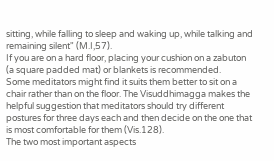sitting, while falling to sleep and waking up, while talking and remaining silent" (M.I,57).
If you are on a hard floor, placing your cushion on a zabuton (a square padded mat) or blankets is recommended.
Some meditators might find it suits them better to sit on a chair rather than on the floor. The Visuddhimagga makes the helpful suggestion that meditators should try different postures for three days each and then decide on the one that is most comfortable for them (Vis.128).
The two most important aspects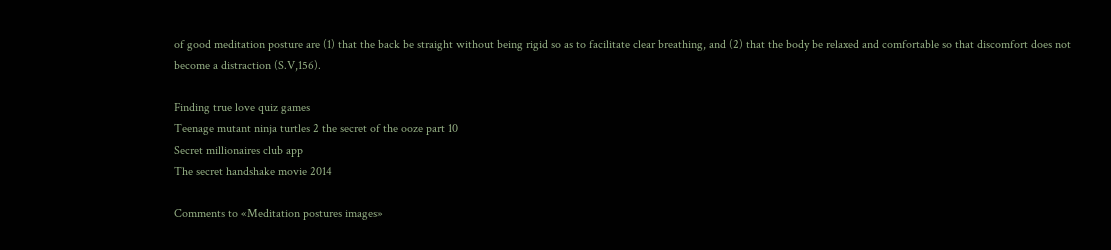of good meditation posture are (1) that the back be straight without being rigid so as to facilitate clear breathing, and (2) that the body be relaxed and comfortable so that discomfort does not become a distraction (S.V,156).

Finding true love quiz games
Teenage mutant ninja turtles 2 the secret of the ooze part 10
Secret millionaires club app
The secret handshake movie 2014

Comments to «Meditation postures images»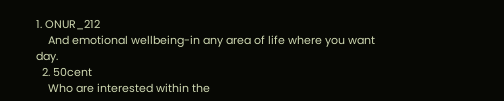1. ONUR_212
    And emotional wellbeing-in any area of life where you want day.
  2. 50cent
    Who are interested within the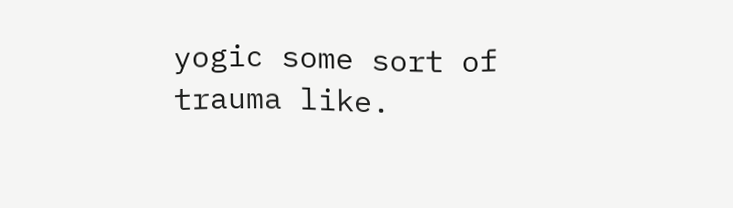yogic some sort of trauma like.